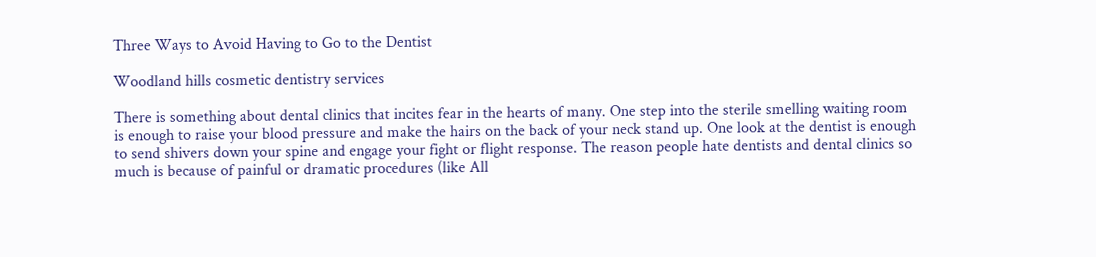Three Ways to Avoid Having to Go to the Dentist

Woodland hills cosmetic dentistry services

There is something about dental clinics that incites fear in the hearts of many. One step into the sterile smelling waiting room is enough to raise your blood pressure and make the hairs on the back of your neck stand up. One look at the dentist is enough to send shivers down your spine and engage your fight or flight response. The reason people hate dentists and dental clinics so much is because of painful or dramatic procedures (like All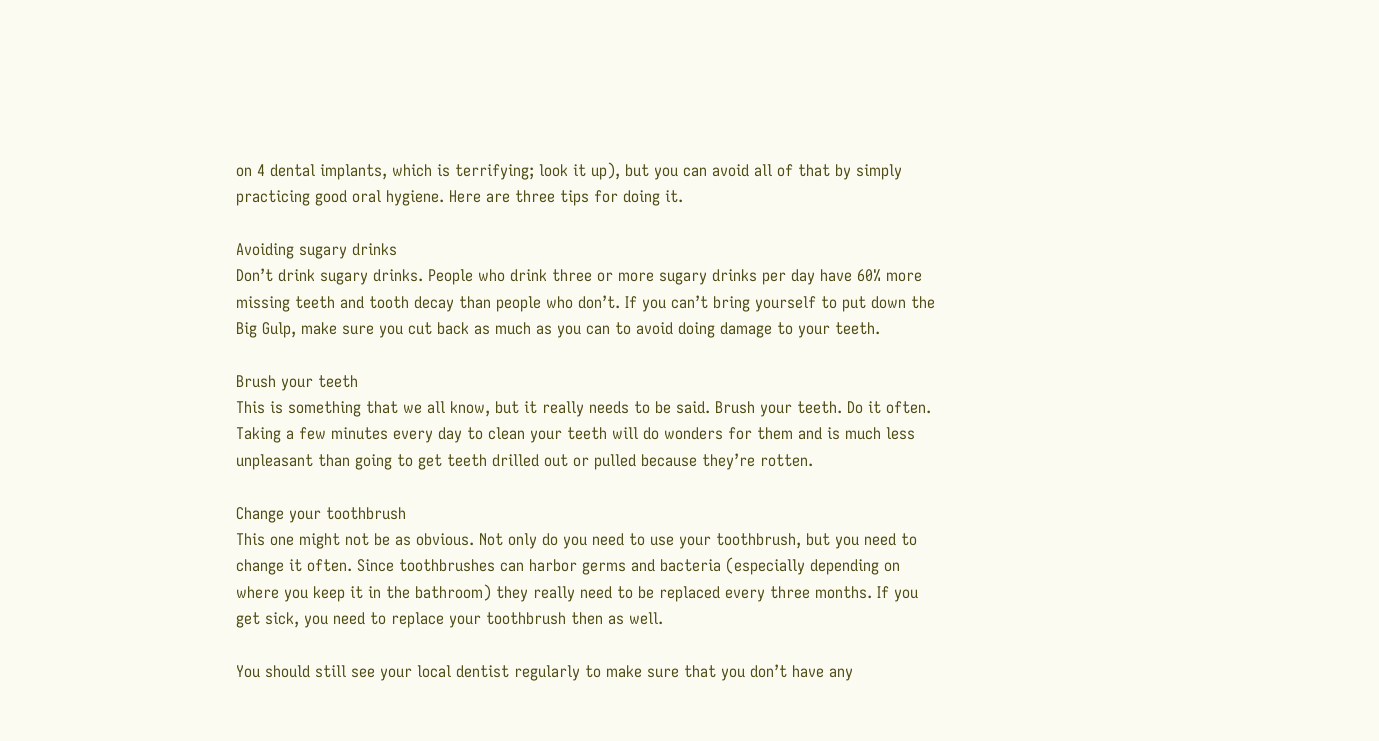on 4 dental implants, which is terrifying; look it up), but you can avoid all of that by simply practicing good oral hygiene. Here are three tips for doing it.

Avoiding sugary drinks
Don’t drink sugary drinks. People who drink three or more sugary drinks per day have 60% more missing teeth and tooth decay than people who don’t. If you can’t bring yourself to put down the Big Gulp, make sure you cut back as much as you can to avoid doing damage to your teeth.

Brush your teeth
This is something that we all know, but it really needs to be said. Brush your teeth. Do it often. Taking a few minutes every day to clean your teeth will do wonders for them and is much less unpleasant than going to get teeth drilled out or pulled because they’re rotten.

Change your toothbrush
This one might not be as obvious. Not only do you need to use your toothbrush, but you need to change it often. Since toothbrushes can harbor germs and bacteria (especially depending on where you keep it in the bathroom) they really need to be replaced every three months. If you get sick, you need to replace your toothbrush then as well.

You should still see your local dentist regularly to make sure that you don’t have any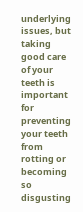underlying issues, but taking good care of your teeth is important for preventing your teeth from rotting or becoming so disgusting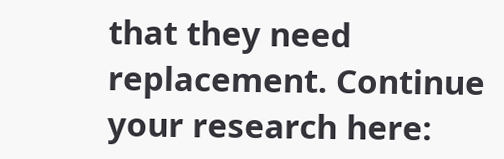that they need replacement. Continue your research here: